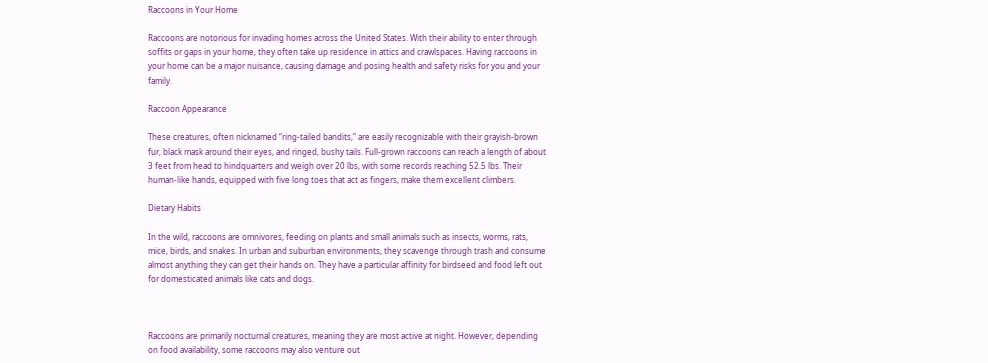Raccoons in Your Home

Raccoons are notorious for invading homes across the United States. With their ability to enter through soffits or gaps in your home, they often take up residence in attics and crawlspaces. Having raccoons in your home can be a major nuisance, causing damage and posing health and safety risks for you and your family.

Raccoon Appearance

These creatures, often nicknamed “ring-tailed bandits,” are easily recognizable with their grayish-brown fur, black mask around their eyes, and ringed, bushy tails. Full-grown raccoons can reach a length of about 3 feet from head to hindquarters and weigh over 20 lbs, with some records reaching 52.5 lbs. Their human-like hands, equipped with five long toes that act as fingers, make them excellent climbers.

Dietary Habits

In the wild, raccoons are omnivores, feeding on plants and small animals such as insects, worms, rats, mice, birds, and snakes. In urban and suburban environments, they scavenge through trash and consume almost anything they can get their hands on. They have a particular affinity for birdseed and food left out for domesticated animals like cats and dogs.



Raccoons are primarily nocturnal creatures, meaning they are most active at night. However, depending on food availability, some raccoons may also venture out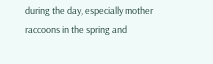during the day, especially mother raccoons in the spring and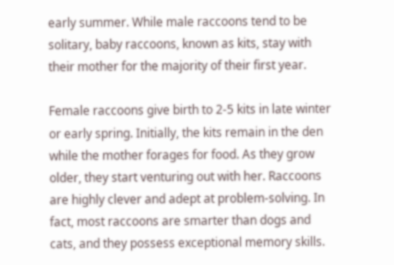early summer. While male raccoons tend to be solitary, baby raccoons, known as kits, stay with their mother for the majority of their first year.

Female raccoons give birth to 2-5 kits in late winter or early spring. Initially, the kits remain in the den while the mother forages for food. As they grow older, they start venturing out with her. Raccoons are highly clever and adept at problem-solving. In fact, most raccoons are smarter than dogs and cats, and they possess exceptional memory skills.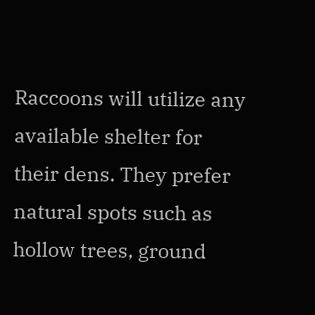Raccoons will utilize any available shelter for their dens. They prefer natural spots such as hollow trees, ground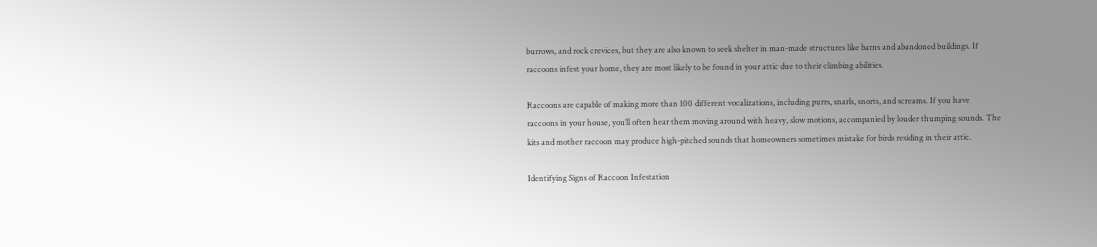burrows, and rock crevices, but they are also known to seek shelter in man-made structures like barns and abandoned buildings. If raccoons infest your home, they are most likely to be found in your attic due to their climbing abilities.

Raccoons are capable of making more than 100 different vocalizations, including purrs, snarls, snorts, and screams. If you have raccoons in your house, you’ll often hear them moving around with heavy, slow motions, accompanied by louder thumping sounds. The kits and mother raccoon may produce high-pitched sounds that homeowners sometimes mistake for birds residing in their attic.

Identifying Signs of Raccoon Infestation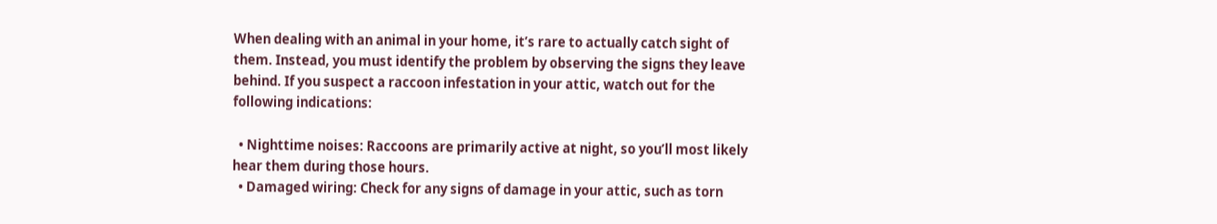When dealing with an animal in your home, it’s rare to actually catch sight of them. Instead, you must identify the problem by observing the signs they leave behind. If you suspect a raccoon infestation in your attic, watch out for the following indications:

  • Nighttime noises: Raccoons are primarily active at night, so you’ll most likely hear them during those hours.
  • Damaged wiring: Check for any signs of damage in your attic, such as torn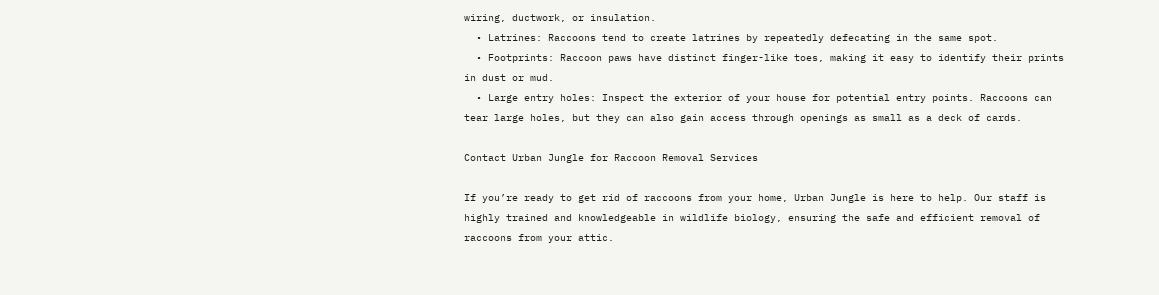wiring, ductwork, or insulation.
  • Latrines: Raccoons tend to create latrines by repeatedly defecating in the same spot.
  • Footprints: Raccoon paws have distinct finger-like toes, making it easy to identify their prints in dust or mud.
  • Large entry holes: Inspect the exterior of your house for potential entry points. Raccoons can tear large holes, but they can also gain access through openings as small as a deck of cards.

Contact Urban Jungle for Raccoon Removal Services

If you’re ready to get rid of raccoons from your home, Urban Jungle is here to help. Our staff is highly trained and knowledgeable in wildlife biology, ensuring the safe and efficient removal of raccoons from your attic.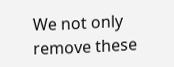We not only remove these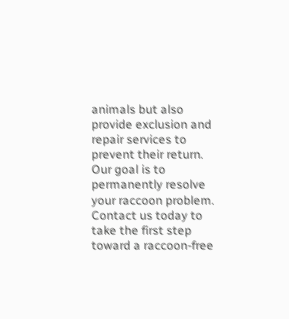animals but also provide exclusion and repair services to prevent their return. Our goal is to permanently resolve your raccoon problem. Contact us today to take the first step toward a raccoon-free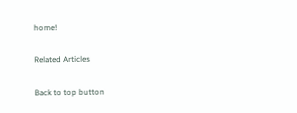home!

Related Articles

Back to top button